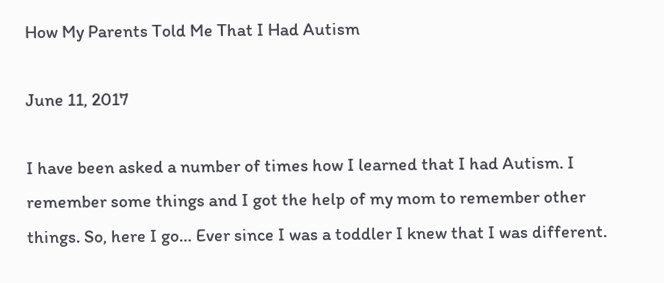How My Parents Told Me That I Had Autism

June 11, 2017

I have been asked a number of times how I learned that I had Autism. I remember some things and I got the help of my mom to remember other things. So, here I go… Ever since I was a toddler I knew that I was different.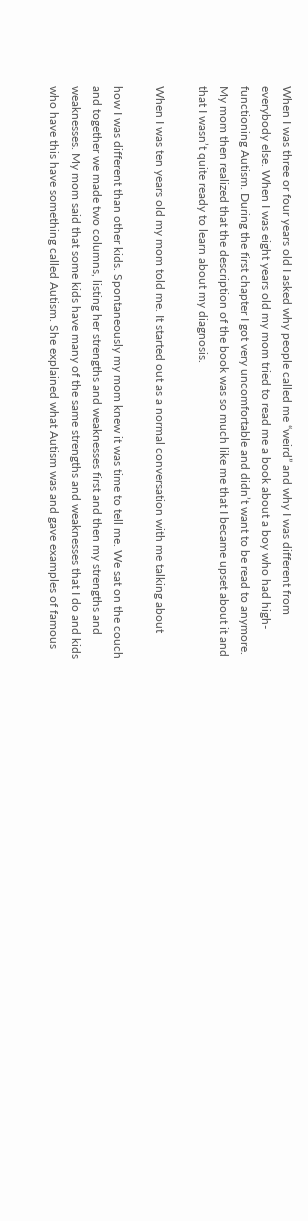When I was three or four years old I asked why people called me “weird” and why I was different from everybody else. When I was eight years old my mom tried to read me a book about a boy who had high-functioning Autism. During the first chapter I got very uncomfortable and didn’t want to be read to anymore. My mom then realized that the description of the book was so much like me that I became upset about it and that I wasn’t quite ready to learn about my diagnosis.

When I was ten years old my mom told me. It started out as a normal conversation with me talking about

how I was different than other kids. Spontaneously my mom knew it was time to tell me. We sat on the couch and together we made two columns, listing her strengths and weaknesses first and then my strengths and weaknesses. My mom said that some kids have many of the same strengths and weaknesses that I do and kids who have this have something called Autism. She explained what Autism was and gave examples of famous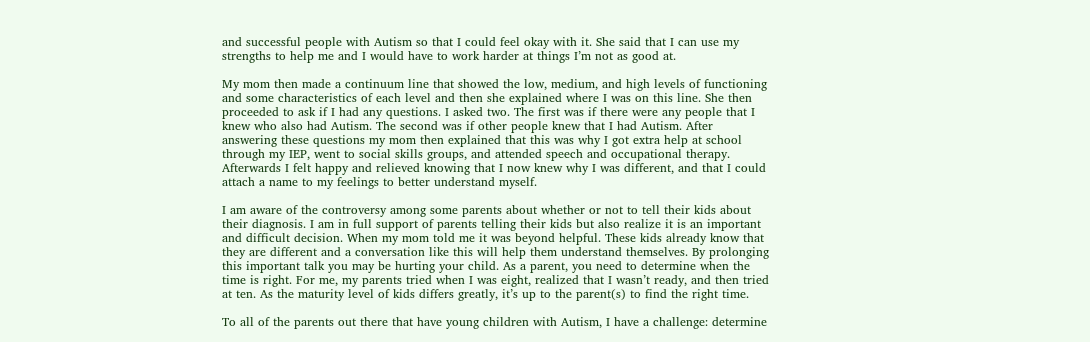and successful people with Autism so that I could feel okay with it. She said that I can use my strengths to help me and I would have to work harder at things I’m not as good at.

My mom then made a continuum line that showed the low, medium, and high levels of functioning and some characteristics of each level and then she explained where I was on this line. She then proceeded to ask if I had any questions. I asked two. The first was if there were any people that I knew who also had Autism. The second was if other people knew that I had Autism. After answering these questions my mom then explained that this was why I got extra help at school through my IEP, went to social skills groups, and attended speech and occupational therapy. Afterwards I felt happy and relieved knowing that I now knew why I was different, and that I could attach a name to my feelings to better understand myself.

I am aware of the controversy among some parents about whether or not to tell their kids about their diagnosis. I am in full support of parents telling their kids but also realize it is an important and difficult decision. When my mom told me it was beyond helpful. These kids already know that they are different and a conversation like this will help them understand themselves. By prolonging this important talk you may be hurting your child. As a parent, you need to determine when the time is right. For me, my parents tried when I was eight, realized that I wasn’t ready, and then tried at ten. As the maturity level of kids differs greatly, it’s up to the parent(s) to find the right time.

To all of the parents out there that have young children with Autism, I have a challenge: determine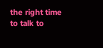the right time to talk to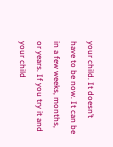your child. It doesn’t have to be now. It can be in a few weeks, months, or years. If you try it and your child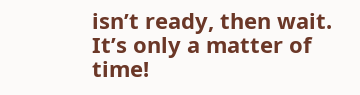isn’t ready, then wait. It’s only a matter of time!